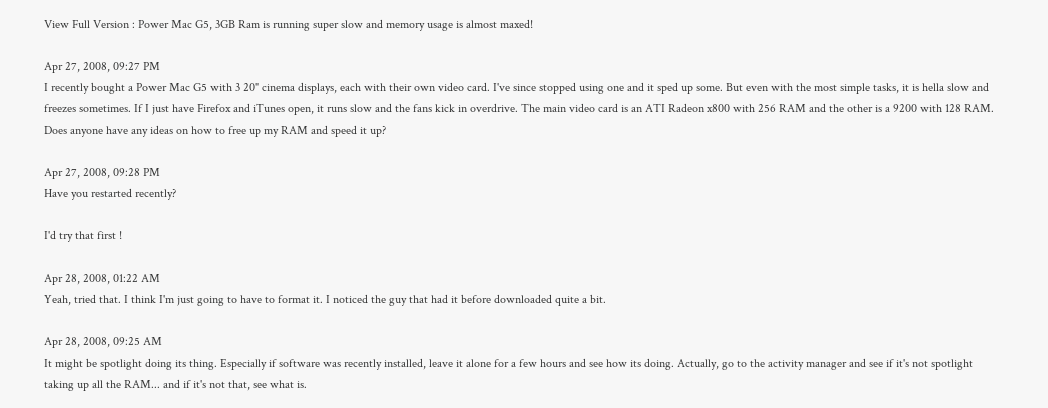View Full Version : Power Mac G5, 3GB Ram is running super slow and memory usage is almost maxed!

Apr 27, 2008, 09:27 PM
I recently bought a Power Mac G5 with 3 20" cinema displays, each with their own video card. I've since stopped using one and it sped up some. But even with the most simple tasks, it is hella slow and freezes sometimes. If I just have Firefox and iTunes open, it runs slow and the fans kick in overdrive. The main video card is an ATI Radeon x800 with 256 RAM and the other is a 9200 with 128 RAM. Does anyone have any ideas on how to free up my RAM and speed it up?

Apr 27, 2008, 09:28 PM
Have you restarted recently?

I'd try that first !

Apr 28, 2008, 01:22 AM
Yeah, tried that. I think I'm just going to have to format it. I noticed the guy that had it before downloaded quite a bit.

Apr 28, 2008, 09:25 AM
It might be spotlight doing its thing. Especially if software was recently installed, leave it alone for a few hours and see how its doing. Actually, go to the activity manager and see if it's not spotlight taking up all the RAM... and if it's not that, see what is.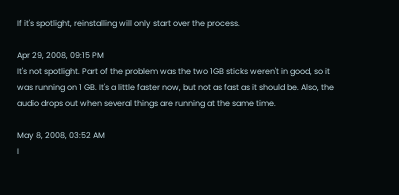If it's spotlight, reinstalling will only start over the process.

Apr 29, 2008, 09:15 PM
It's not spotlight. Part of the problem was the two 1GB sticks weren't in good, so it was running on 1 GB. It's a little faster now, but not as fast as it should be. Also, the audio drops out when several things are running at the same time.

May 8, 2008, 03:52 AM
I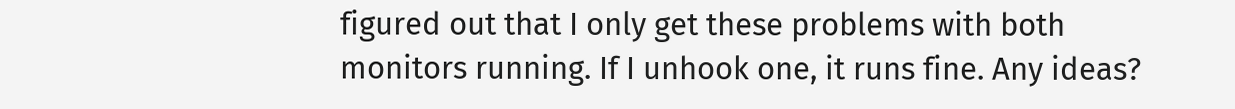figured out that I only get these problems with both monitors running. If I unhook one, it runs fine. Any ideas?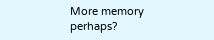More memory perhaps?